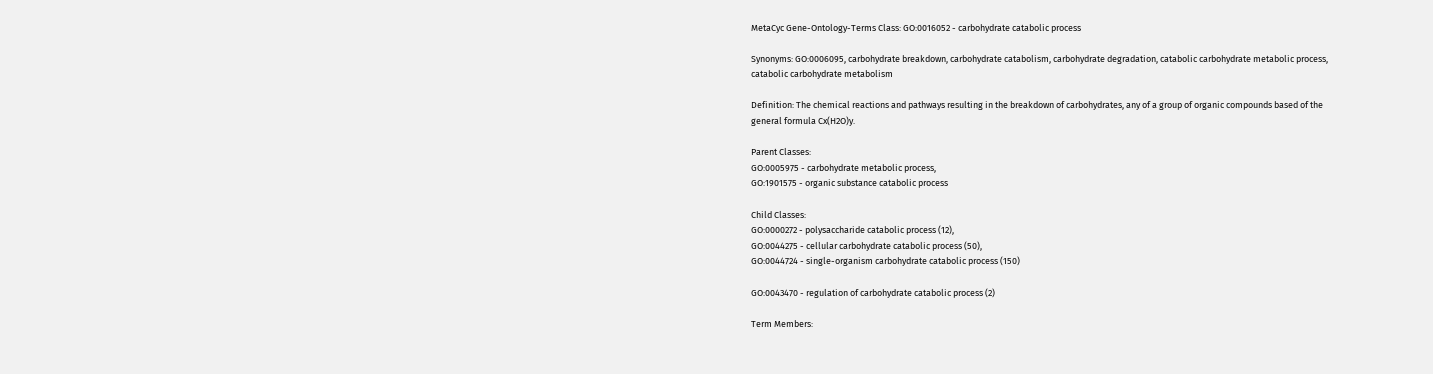MetaCyc Gene-Ontology-Terms Class: GO:0016052 - carbohydrate catabolic process

Synonyms: GO:0006095, carbohydrate breakdown, carbohydrate catabolism, carbohydrate degradation, catabolic carbohydrate metabolic process, catabolic carbohydrate metabolism

Definition: The chemical reactions and pathways resulting in the breakdown of carbohydrates, any of a group of organic compounds based of the general formula Cx(H2O)y.

Parent Classes:
GO:0005975 - carbohydrate metabolic process,
GO:1901575 - organic substance catabolic process

Child Classes:
GO:0000272 - polysaccharide catabolic process (12),
GO:0044275 - cellular carbohydrate catabolic process (50),
GO:0044724 - single-organism carbohydrate catabolic process (150)

GO:0043470 - regulation of carbohydrate catabolic process (2)

Term Members: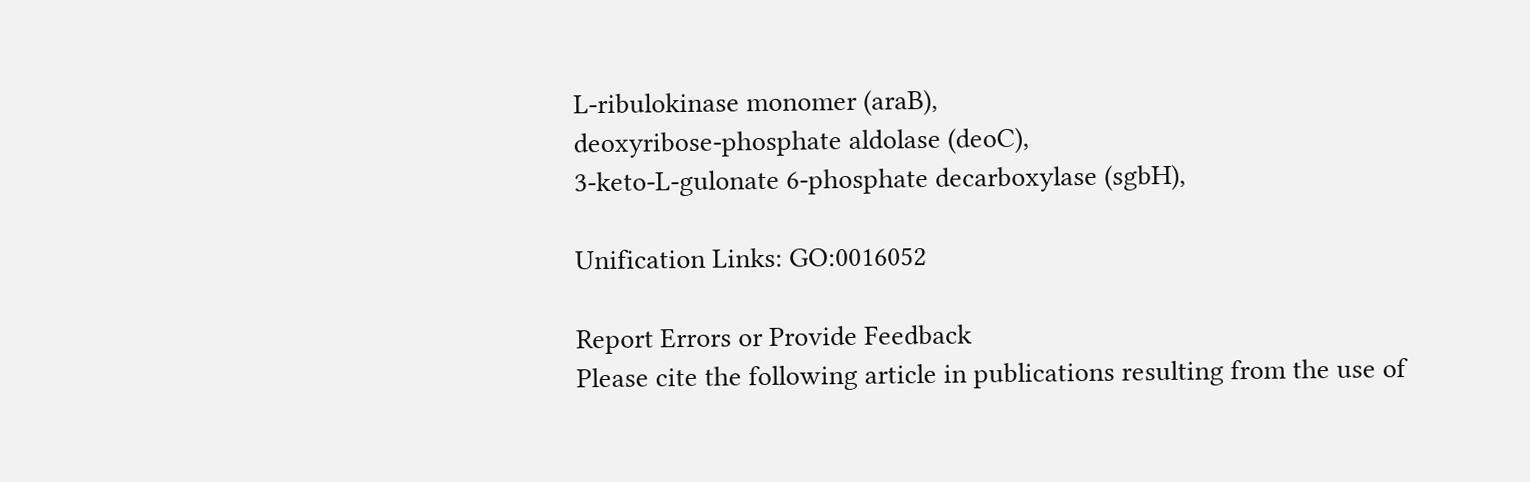L-ribulokinase monomer (araB),
deoxyribose-phosphate aldolase (deoC),
3-keto-L-gulonate 6-phosphate decarboxylase (sgbH),

Unification Links: GO:0016052

Report Errors or Provide Feedback
Please cite the following article in publications resulting from the use of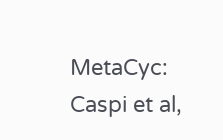MetaCyc: Caspi et al,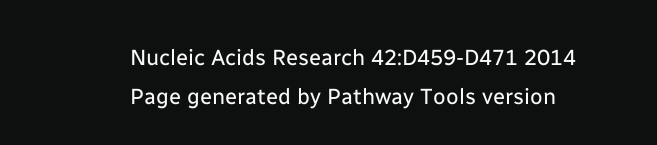Nucleic Acids Research 42:D459-D471 2014
Page generated by Pathway Tools version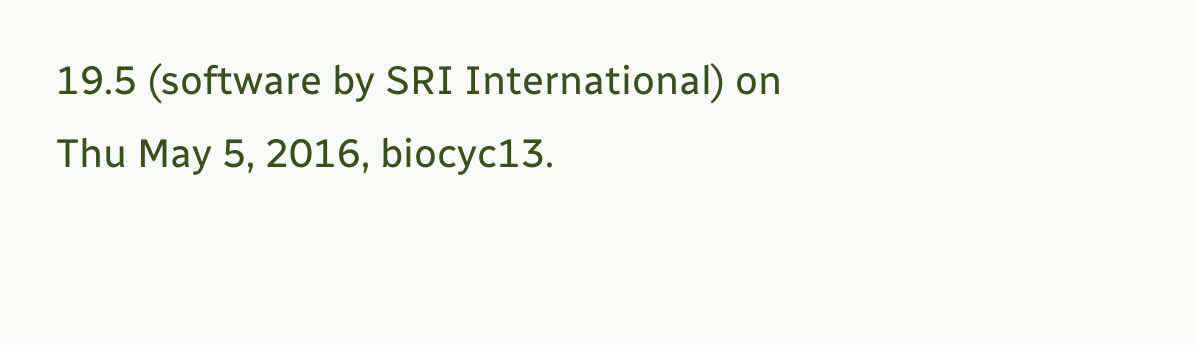19.5 (software by SRI International) on Thu May 5, 2016, biocyc13.